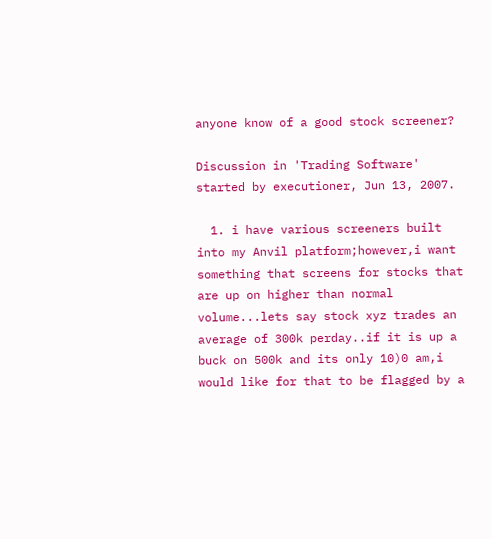anyone know of a good stock screener?

Discussion in 'Trading Software' started by executioner, Jun 13, 2007.

  1. i have various screeners built into my Anvil platform;however,i want something that screens for stocks that are up on higher than normal volume...lets say stock xyz trades an average of 300k perday..if it is up a buck on 500k and its only 10)0 am,i would like for that to be flagged by a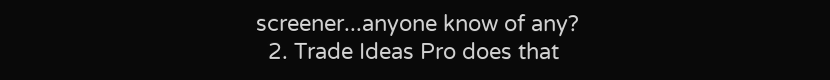screener...anyone know of any?
  2. Trade Ideas Pro does that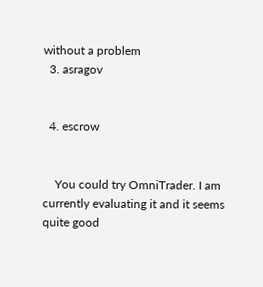without a problem
  3. asragov


  4. escrow


    You could try OmniTrader. I am currently evaluating it and it seems quite good